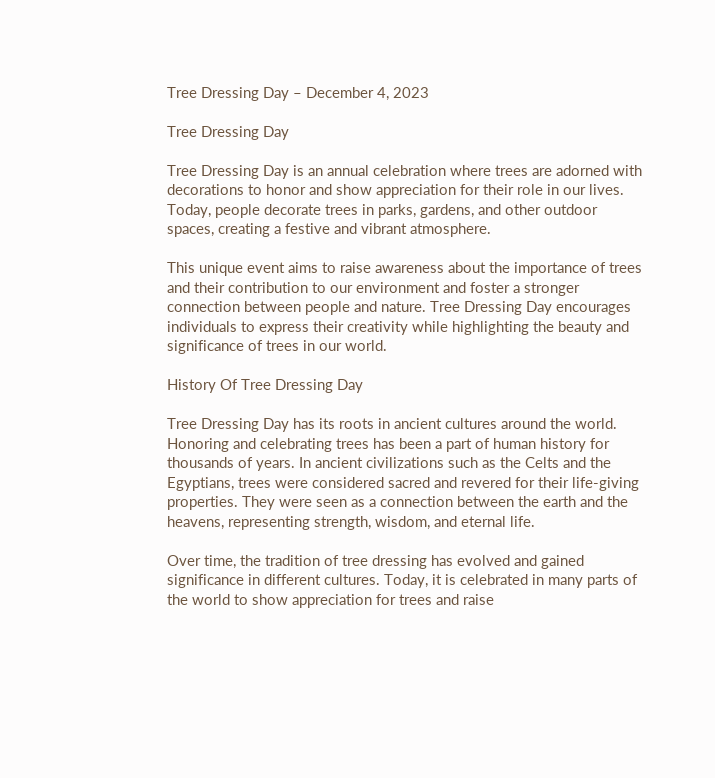Tree Dressing Day – December 4, 2023

Tree Dressing Day

Tree Dressing Day is an annual celebration where trees are adorned with decorations to honor and show appreciation for their role in our lives. Today, people decorate trees in parks, gardens, and other outdoor spaces, creating a festive and vibrant atmosphere.

This unique event aims to raise awareness about the importance of trees and their contribution to our environment and foster a stronger connection between people and nature. Tree Dressing Day encourages individuals to express their creativity while highlighting the beauty and significance of trees in our world.

History Of Tree Dressing Day

Tree Dressing Day has its roots in ancient cultures around the world. Honoring and celebrating trees has been a part of human history for thousands of years. In ancient civilizations such as the Celts and the Egyptians, trees were considered sacred and revered for their life-giving properties. They were seen as a connection between the earth and the heavens, representing strength, wisdom, and eternal life.

Over time, the tradition of tree dressing has evolved and gained significance in different cultures. Today, it is celebrated in many parts of the world to show appreciation for trees and raise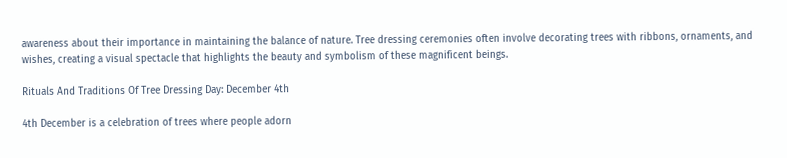awareness about their importance in maintaining the balance of nature. Tree dressing ceremonies often involve decorating trees with ribbons, ornaments, and wishes, creating a visual spectacle that highlights the beauty and symbolism of these magnificent beings.

Rituals And Traditions Of Tree Dressing Day: December 4th

4th December is a celebration of trees where people adorn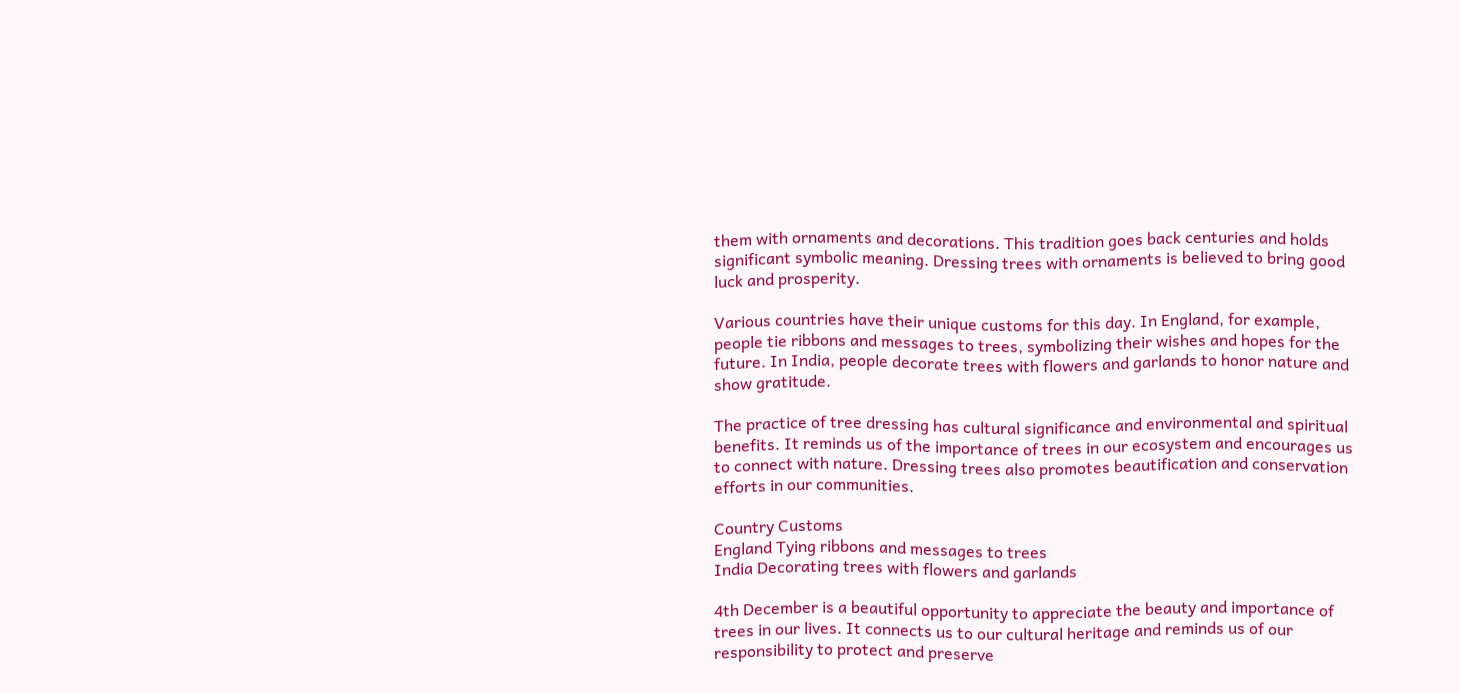them with ornaments and decorations. This tradition goes back centuries and holds significant symbolic meaning. Dressing trees with ornaments is believed to bring good luck and prosperity.

Various countries have their unique customs for this day. In England, for example, people tie ribbons and messages to trees, symbolizing their wishes and hopes for the future. In India, people decorate trees with flowers and garlands to honor nature and show gratitude.

The practice of tree dressing has cultural significance and environmental and spiritual benefits. It reminds us of the importance of trees in our ecosystem and encourages us to connect with nature. Dressing trees also promotes beautification and conservation efforts in our communities.

Country Customs
England Tying ribbons and messages to trees
India Decorating trees with flowers and garlands

4th December is a beautiful opportunity to appreciate the beauty and importance of trees in our lives. It connects us to our cultural heritage and reminds us of our responsibility to protect and preserve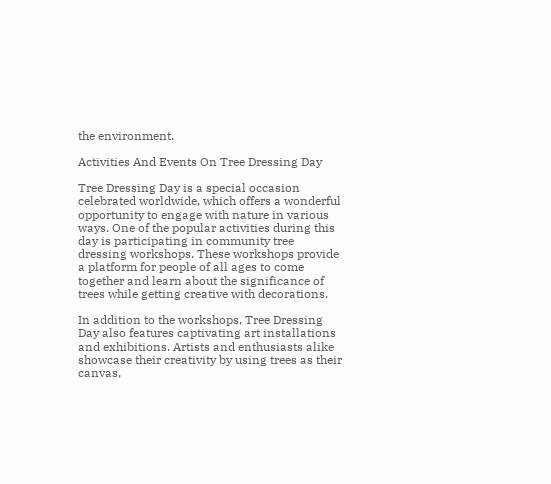the environment.

Activities And Events On Tree Dressing Day

Tree Dressing Day is a special occasion celebrated worldwide, which offers a wonderful opportunity to engage with nature in various ways. One of the popular activities during this day is participating in community tree dressing workshops. These workshops provide a platform for people of all ages to come together and learn about the significance of trees while getting creative with decorations.

In addition to the workshops, Tree Dressing Day also features captivating art installations and exhibitions. Artists and enthusiasts alike showcase their creativity by using trees as their canvas,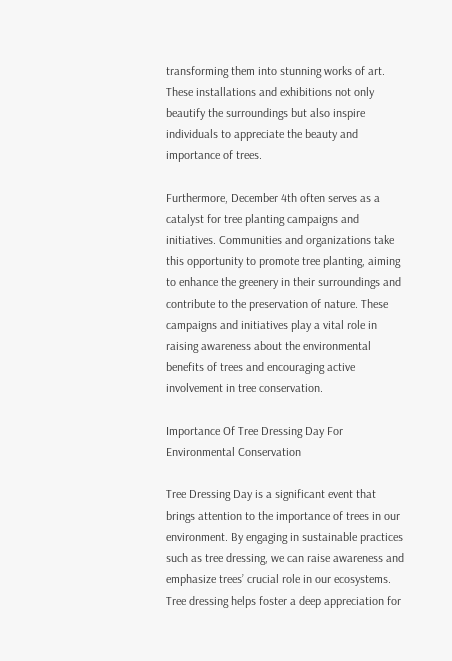transforming them into stunning works of art. These installations and exhibitions not only beautify the surroundings but also inspire individuals to appreciate the beauty and importance of trees.

Furthermore, December 4th often serves as a catalyst for tree planting campaigns and initiatives. Communities and organizations take this opportunity to promote tree planting, aiming to enhance the greenery in their surroundings and contribute to the preservation of nature. These campaigns and initiatives play a vital role in raising awareness about the environmental benefits of trees and encouraging active involvement in tree conservation.

Importance Of Tree Dressing Day For Environmental Conservation

Tree Dressing Day is a significant event that brings attention to the importance of trees in our environment. By engaging in sustainable practices such as tree dressing, we can raise awareness and emphasize trees’ crucial role in our ecosystems. Tree dressing helps foster a deep appreciation for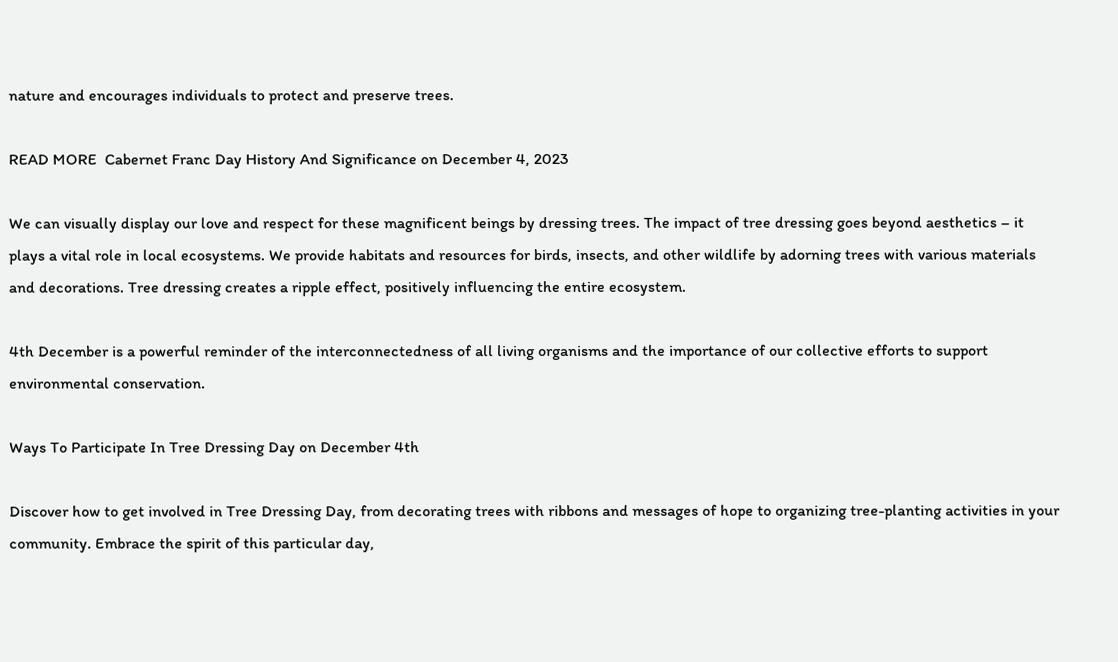nature and encourages individuals to protect and preserve trees.

READ MORE  Cabernet Franc Day History And Significance on December 4, 2023

We can visually display our love and respect for these magnificent beings by dressing trees. The impact of tree dressing goes beyond aesthetics – it plays a vital role in local ecosystems. We provide habitats and resources for birds, insects, and other wildlife by adorning trees with various materials and decorations. Tree dressing creates a ripple effect, positively influencing the entire ecosystem.

4th December is a powerful reminder of the interconnectedness of all living organisms and the importance of our collective efforts to support environmental conservation.

Ways To Participate In Tree Dressing Day on December 4th

Discover how to get involved in Tree Dressing Day, from decorating trees with ribbons and messages of hope to organizing tree-planting activities in your community. Embrace the spirit of this particular day,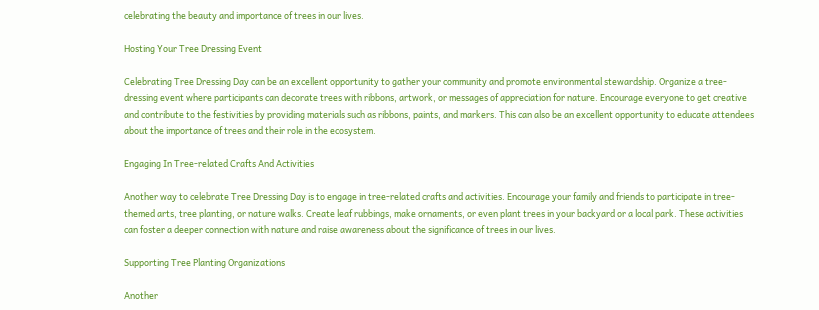celebrating the beauty and importance of trees in our lives.

Hosting Your Tree Dressing Event

Celebrating Tree Dressing Day can be an excellent opportunity to gather your community and promote environmental stewardship. Organize a tree-dressing event where participants can decorate trees with ribbons, artwork, or messages of appreciation for nature. Encourage everyone to get creative and contribute to the festivities by providing materials such as ribbons, paints, and markers. This can also be an excellent opportunity to educate attendees about the importance of trees and their role in the ecosystem.

Engaging In Tree-related Crafts And Activities

Another way to celebrate Tree Dressing Day is to engage in tree-related crafts and activities. Encourage your family and friends to participate in tree-themed arts, tree planting, or nature walks. Create leaf rubbings, make ornaments, or even plant trees in your backyard or a local park. These activities can foster a deeper connection with nature and raise awareness about the significance of trees in our lives.

Supporting Tree Planting Organizations

Another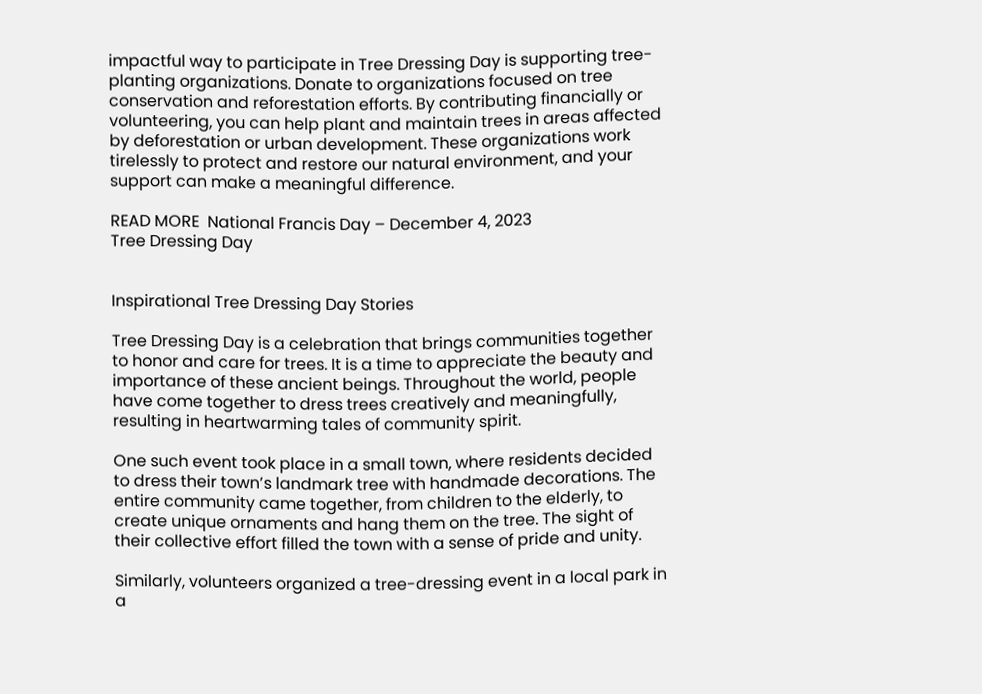impactful way to participate in Tree Dressing Day is supporting tree-planting organizations. Donate to organizations focused on tree conservation and reforestation efforts. By contributing financially or volunteering, you can help plant and maintain trees in areas affected by deforestation or urban development. These organizations work tirelessly to protect and restore our natural environment, and your support can make a meaningful difference.

READ MORE  National Francis Day – December 4, 2023
Tree Dressing Day


Inspirational Tree Dressing Day Stories

Tree Dressing Day is a celebration that brings communities together to honor and care for trees. It is a time to appreciate the beauty and importance of these ancient beings. Throughout the world, people have come together to dress trees creatively and meaningfully, resulting in heartwarming tales of community spirit.

One such event took place in a small town, where residents decided to dress their town’s landmark tree with handmade decorations. The entire community came together, from children to the elderly, to create unique ornaments and hang them on the tree. The sight of their collective effort filled the town with a sense of pride and unity.

Similarly, volunteers organized a tree-dressing event in a local park in a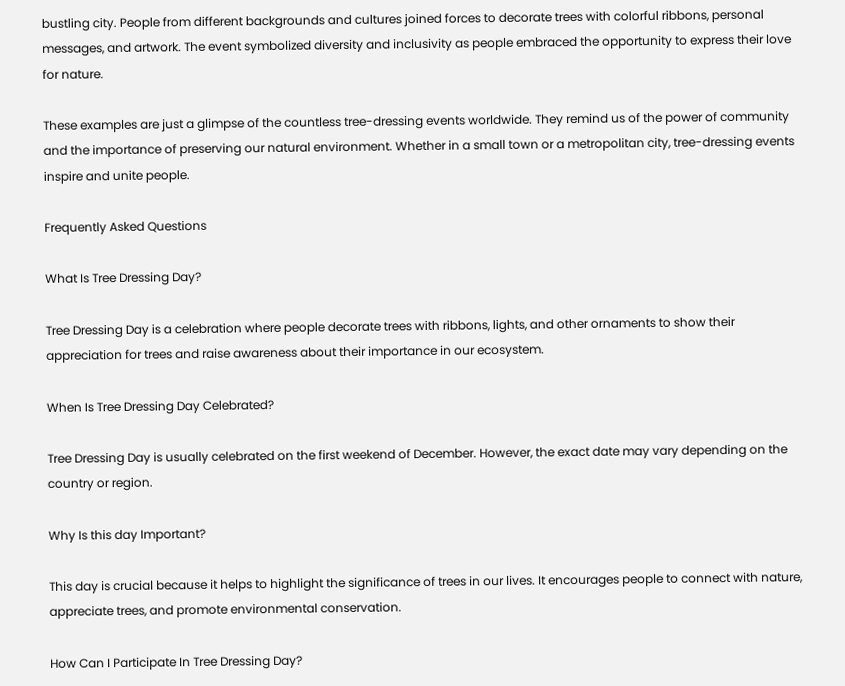bustling city. People from different backgrounds and cultures joined forces to decorate trees with colorful ribbons, personal messages, and artwork. The event symbolized diversity and inclusivity as people embraced the opportunity to express their love for nature.

These examples are just a glimpse of the countless tree-dressing events worldwide. They remind us of the power of community and the importance of preserving our natural environment. Whether in a small town or a metropolitan city, tree-dressing events inspire and unite people.

Frequently Asked Questions

What Is Tree Dressing Day?

Tree Dressing Day is a celebration where people decorate trees with ribbons, lights, and other ornaments to show their appreciation for trees and raise awareness about their importance in our ecosystem.

When Is Tree Dressing Day Celebrated?

Tree Dressing Day is usually celebrated on the first weekend of December. However, the exact date may vary depending on the country or region.

Why Is this day Important?

This day is crucial because it helps to highlight the significance of trees in our lives. It encourages people to connect with nature, appreciate trees, and promote environmental conservation.

How Can I Participate In Tree Dressing Day?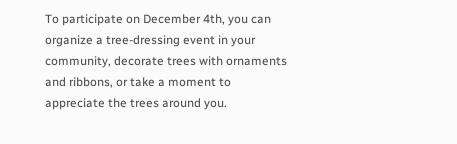To participate on December 4th, you can organize a tree-dressing event in your community, decorate trees with ornaments and ribbons, or take a moment to appreciate the trees around you.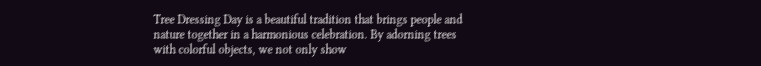Tree Dressing Day is a beautiful tradition that brings people and nature together in a harmonious celebration. By adorning trees with colorful objects, we not only show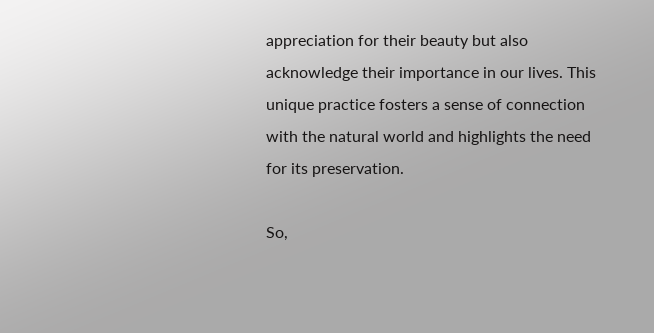appreciation for their beauty but also acknowledge their importance in our lives. This unique practice fosters a sense of connection with the natural world and highlights the need for its preservation.

So,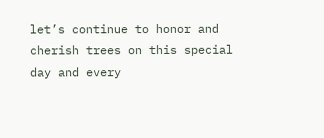let’s continue to honor and cherish trees on this special day and every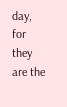day, for they are the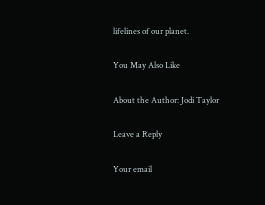lifelines of our planet.

You May Also Like

About the Author: Jodi Taylor

Leave a Reply

Your email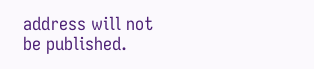address will not be published.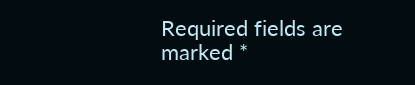Required fields are marked *